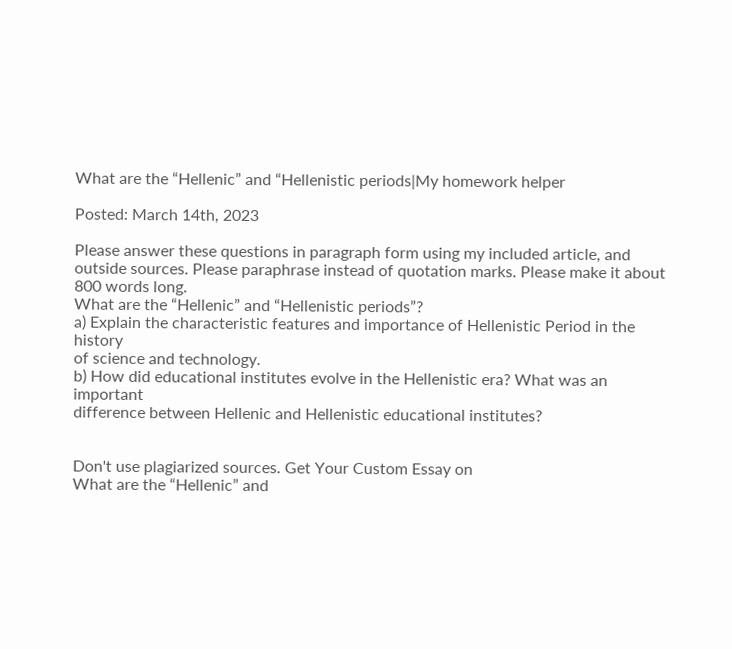What are the “Hellenic” and “Hellenistic periods|My homework helper

Posted: March 14th, 2023

Please answer these questions in paragraph form using my included article, and outside sources. Please paraphrase instead of quotation marks. Please make it about 800 words long.
What are the “Hellenic” and “Hellenistic periods”?
a) Explain the characteristic features and importance of Hellenistic Period in the history
of science and technology.
b) How did educational institutes evolve in the Hellenistic era? What was an important
difference between Hellenic and Hellenistic educational institutes?


Don't use plagiarized sources. Get Your Custom Essay on
What are the “Hellenic” and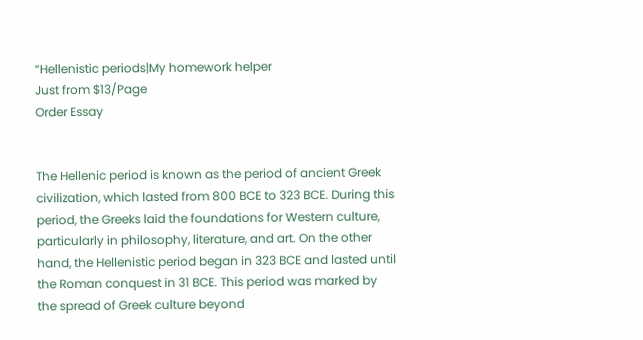“Hellenistic periods|My homework helper
Just from $13/Page
Order Essay


The Hellenic period is known as the period of ancient Greek civilization, which lasted from 800 BCE to 323 BCE. During this period, the Greeks laid the foundations for Western culture, particularly in philosophy, literature, and art. On the other hand, the Hellenistic period began in 323 BCE and lasted until the Roman conquest in 31 BCE. This period was marked by the spread of Greek culture beyond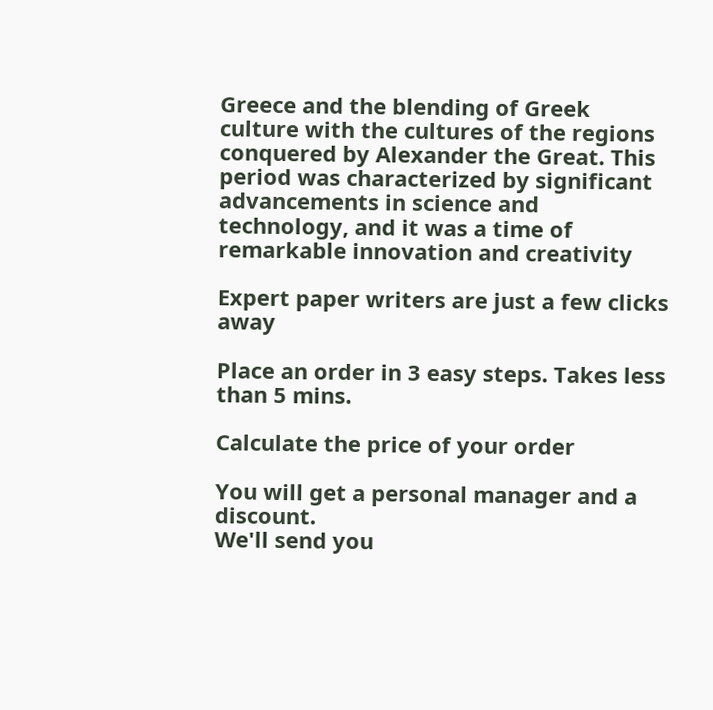Greece and the blending of Greek culture with the cultures of the regions conquered by Alexander the Great. This period was characterized by significant advancements in science and technology, and it was a time of remarkable innovation and creativity

Expert paper writers are just a few clicks away

Place an order in 3 easy steps. Takes less than 5 mins.

Calculate the price of your order

You will get a personal manager and a discount.
We'll send you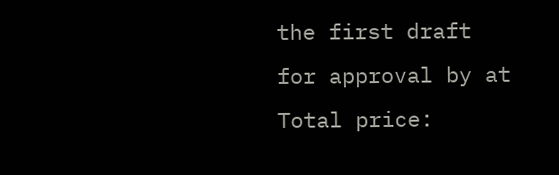the first draft for approval by at
Total price: